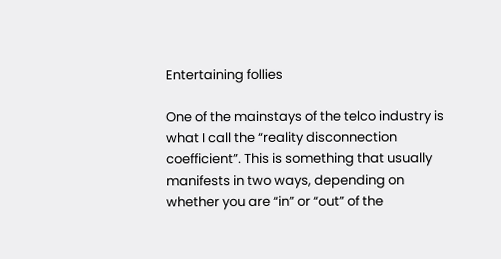Entertaining follies

One of the mainstays of the telco industry is what I call the “reality disconnection coefficient”. This is something that usually manifests in two ways, depending on whether you are “in” or “out” of the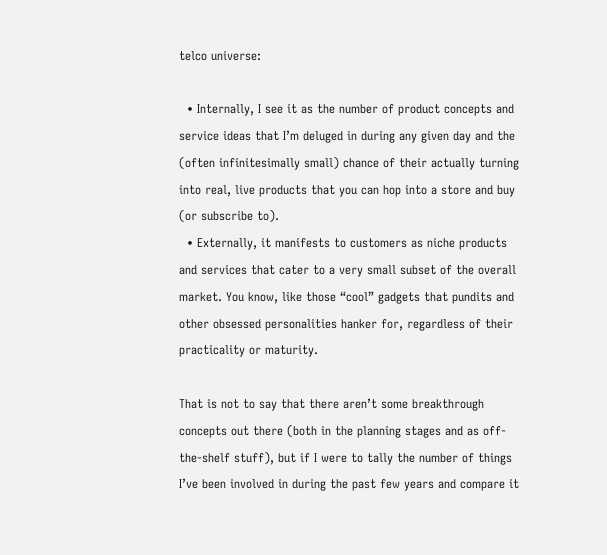telco universe:

  • Internally, I see it as the number of product concepts and service ideas that I’m deluged in during any given day and the (often infinitesimally small) chance of their actually turning into real, live products that you can hop into a store and buy (or subscribe to).
  • Externally, it manifests to customers as niche products and services that cater to a very small subset of the overall market. You know, like those “cool” gadgets that pundits and other obsessed personalities hanker for, regardless of their practicality or maturity.

That is not to say that there aren’t some breakthrough concepts out there (both in the planning stages and as off-the-shelf stuff), but if I were to tally the number of things I’ve been involved in during the past few years and compare it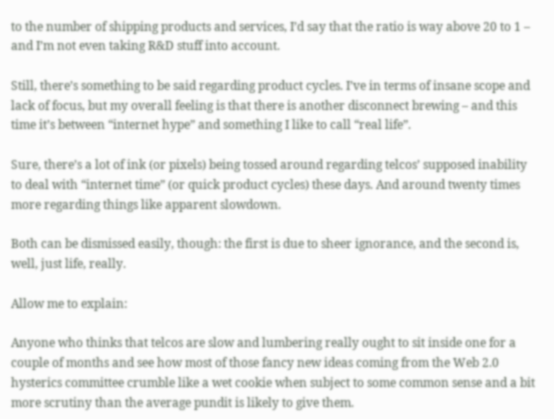to the number of shipping products and services, I’d say that the ratio is way above 20 to 1 – and I’m not even taking R&D stuff into account.

Still, there’s something to be said regarding product cycles. I’ve in terms of insane scope and lack of focus, but my overall feeling is that there is another disconnect brewing – and this time it’s between “internet hype” and something I like to call “real life”.

Sure, there’s a lot of ink (or pixels) being tossed around regarding telcos’ supposed inability to deal with “internet time” (or quick product cycles) these days. And around twenty times more regarding things like apparent slowdown.

Both can be dismissed easily, though: the first is due to sheer ignorance, and the second is, well, just life, really.

Allow me to explain:

Anyone who thinks that telcos are slow and lumbering really ought to sit inside one for a couple of months and see how most of those fancy new ideas coming from the Web 2.0 hysterics committee crumble like a wet cookie when subject to some common sense and a bit more scrutiny than the average pundit is likely to give them.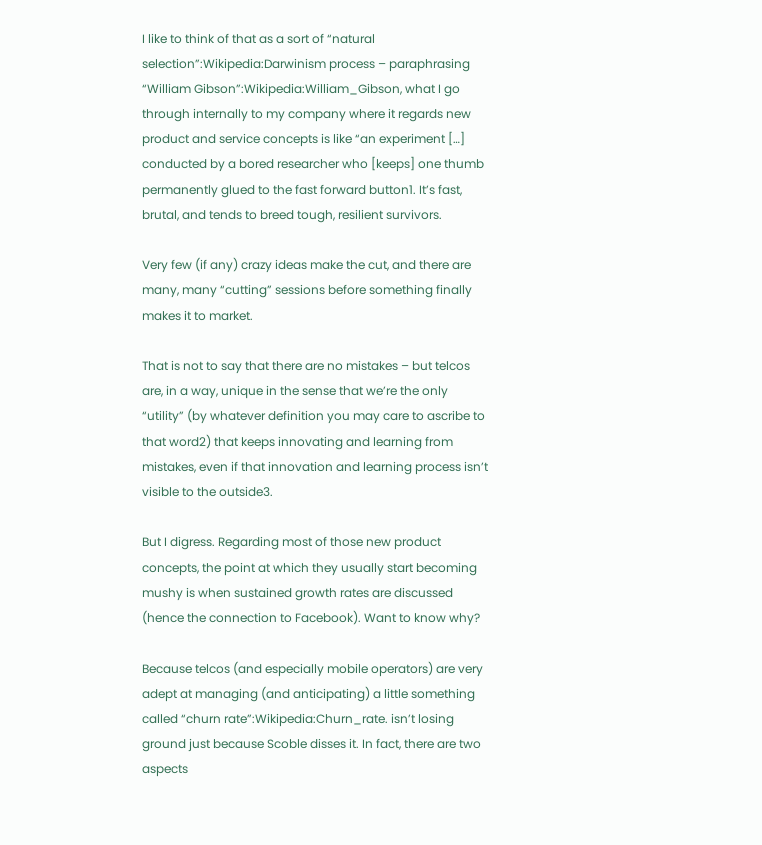I like to think of that as a sort of “natural selection”:Wikipedia:Darwinism process – paraphrasing “William Gibson”:Wikipedia:William_Gibson, what I go through internally to my company where it regards new product and service concepts is like “an experiment […] conducted by a bored researcher who [keeps] one thumb permanently glued to the fast forward button1. It’s fast, brutal, and tends to breed tough, resilient survivors.

Very few (if any) crazy ideas make the cut, and there are many, many “cutting” sessions before something finally makes it to market.

That is not to say that there are no mistakes – but telcos are, in a way, unique in the sense that we’re the only “utility” (by whatever definition you may care to ascribe to that word2) that keeps innovating and learning from mistakes, even if that innovation and learning process isn’t visible to the outside3.

But I digress. Regarding most of those new product concepts, the point at which they usually start becoming mushy is when sustained growth rates are discussed (hence the connection to Facebook). Want to know why?

Because telcos (and especially mobile operators) are very adept at managing (and anticipating) a little something called “churn rate”:Wikipedia:Churn_rate. isn’t losing ground just because Scoble disses it. In fact, there are two aspects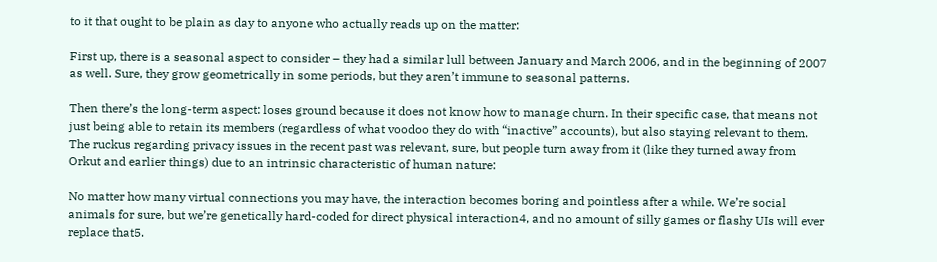to it that ought to be plain as day to anyone who actually reads up on the matter:

First up, there is a seasonal aspect to consider – they had a similar lull between January and March 2006, and in the beginning of 2007 as well. Sure, they grow geometrically in some periods, but they aren’t immune to seasonal patterns.

Then there’s the long-term aspect: loses ground because it does not know how to manage churn. In their specific case, that means not just being able to retain its members (regardless of what voodoo they do with “inactive” accounts), but also staying relevant to them. The ruckus regarding privacy issues in the recent past was relevant, sure, but people turn away from it (like they turned away from Orkut and earlier things) due to an intrinsic characteristic of human nature:

No matter how many virtual connections you may have, the interaction becomes boring and pointless after a while. We’re social animals for sure, but we’re genetically hard-coded for direct physical interaction4, and no amount of silly games or flashy UIs will ever replace that5.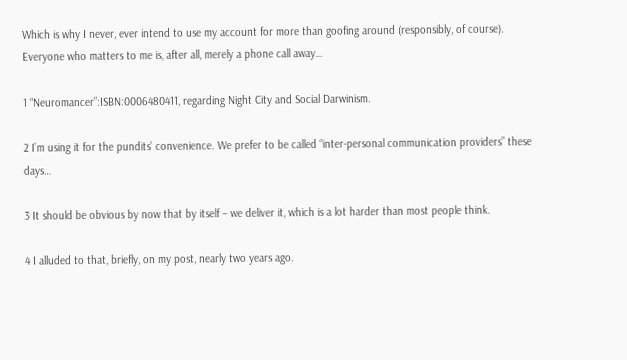Which is why I never, ever intend to use my account for more than goofing around (responsibly, of course). Everyone who matters to me is, after all, merely a phone call away…

1 “Neuromancer”:ISBN:0006480411, regarding Night City and Social Darwinism.

2 I’m using it for the pundits’ convenience. We prefer to be called “inter-personal communication providers” these days…

3 It should be obvious by now that by itself – we deliver it, which is a lot harder than most people think.

4 I alluded to that, briefly, on my post, nearly two years ago.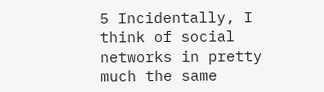5 Incidentally, I think of social networks in pretty much the same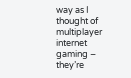way as I thought of multiplayer internet gaming – they’re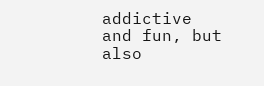addictive and fun, but also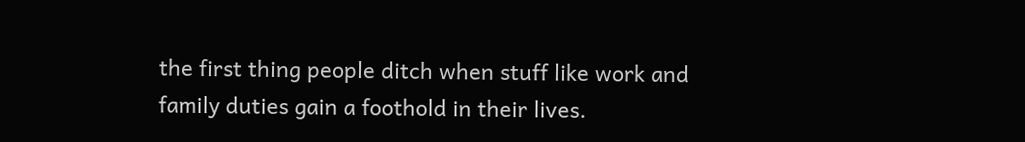the first thing people ditch when stuff like work and family duties gain a foothold in their lives.